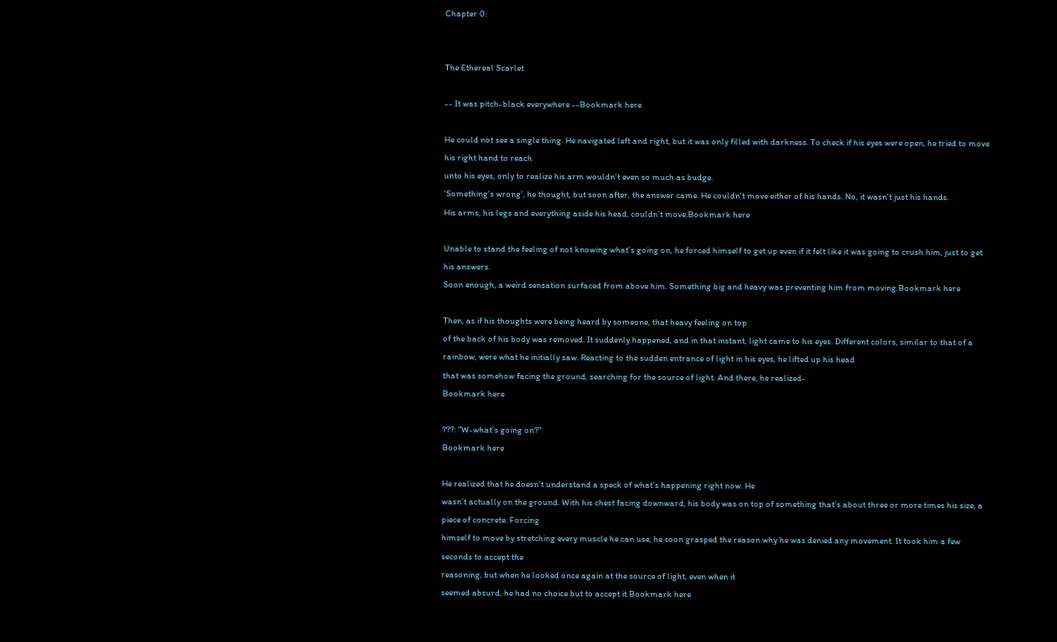Chapter 0:


The Ethereal Scarlet

-- It was pitch-black everywhere --Bookmark here

He could not see a single thing. He navigated left and right, but it was only filled with darkness. To check if his eyes were open, he tried to move his right hand to reach
unto his eyes, only to realize his arm wouldn’t even so much as budge.
‘Something’s wrong’, he thought, but soon after, the answer came. He couldn’t move either of his hands. No, it wasn’t just his hands.
His arms, his legs and everything aside his head, couldn’t move.Bookmark here

Unable to stand the feeling of not knowing what’s going on, he forced himself to get up even if it felt like it was going to crush him, just to get his answers.
Soon enough, a weird sensation surfaced from above him. Something big and heavy was preventing him from moving.Bookmark here

Then, as if his thoughts were being heard by someone, that heavy feeling on top
of the back of his body was removed. It suddenly happened, and in that instant, light came to his eyes. Different colors, similar to that of a rainbow, were what he initially saw. Reacting to the sudden entrance of light in his eyes, he lifted up his head
that was somehow facing the ground, searching for the source of light. And there, he realized-
Bookmark here

???: "W-what’s going on?"
Bookmark here

He realized that he doesn’t understand a speck of what’s happening right now. He
wasn’t actually on the ground. With his chest facing downward, his body was on top of something that’s about three or more times his size, a piece of concrete. Forcing
himself to move by stretching every muscle he can use, he soon grasped the reason why he was denied any movement. It took him a few seconds to accept the
reasoning, but when he looked once again at the source of light, even when it
seemed absurd, he had no choice but to accept it.Bookmark here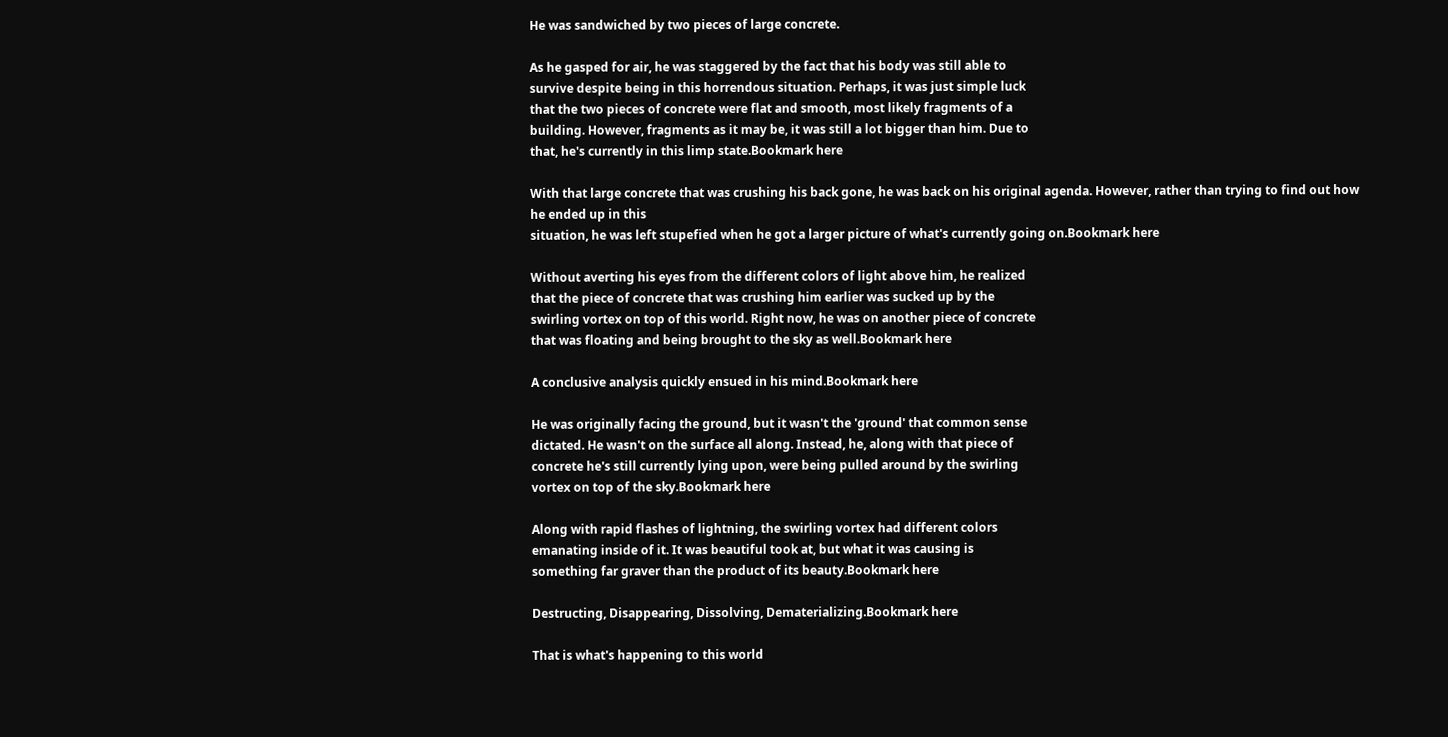He was sandwiched by two pieces of large concrete.

As he gasped for air, he was staggered by the fact that his body was still able to
survive despite being in this horrendous situation. Perhaps, it was just simple luck
that the two pieces of concrete were flat and smooth, most likely fragments of a
building. However, fragments as it may be, it was still a lot bigger than him. Due to
that, he's currently in this limp state.Bookmark here

With that large concrete that was crushing his back gone, he was back on his original agenda. However, rather than trying to find out how he ended up in this
situation, he was left stupefied when he got a larger picture of what's currently going on.Bookmark here

Without averting his eyes from the different colors of light above him, he realized
that the piece of concrete that was crushing him earlier was sucked up by the
swirling vortex on top of this world. Right now, he was on another piece of concrete
that was floating and being brought to the sky as well.Bookmark here

A conclusive analysis quickly ensued in his mind.Bookmark here

He was originally facing the ground, but it wasn't the 'ground' that common sense
dictated. He wasn't on the surface all along. Instead, he, along with that piece of
concrete he's still currently lying upon, were being pulled around by the swirling
vortex on top of the sky.Bookmark here

Along with rapid flashes of lightning, the swirling vortex had different colors
emanating inside of it. It was beautiful took at, but what it was causing is
something far graver than the product of its beauty.Bookmark here

Destructing, Disappearing, Dissolving, Dematerializing.Bookmark here

That is what's happening to this world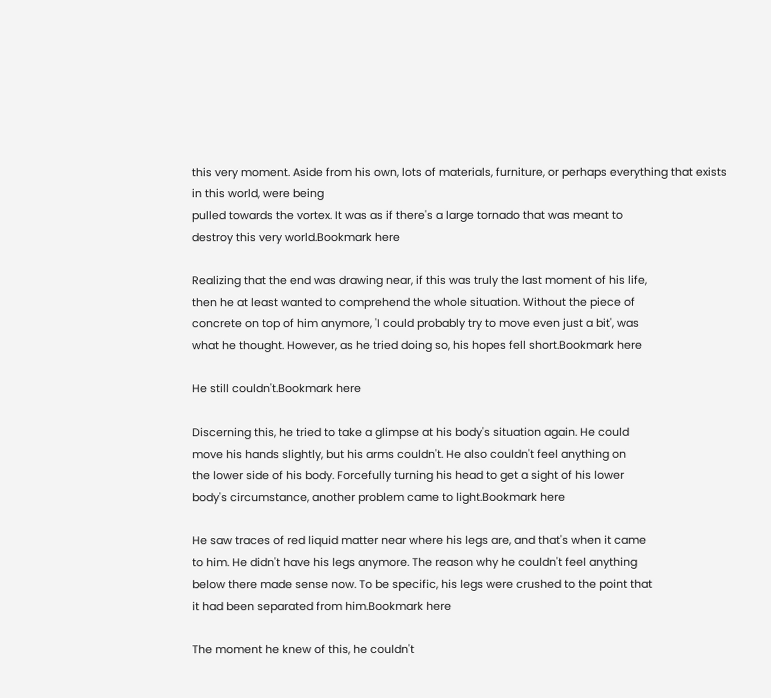this very moment. Aside from his own, lots of materials, furniture, or perhaps everything that exists in this world, were being
pulled towards the vortex. It was as if there's a large tornado that was meant to
destroy this very world.Bookmark here

Realizing that the end was drawing near, if this was truly the last moment of his life,
then he at least wanted to comprehend the whole situation. Without the piece of
concrete on top of him anymore, 'I could probably try to move even just a bit', was
what he thought. However, as he tried doing so, his hopes fell short.Bookmark here

He still couldn't.Bookmark here

Discerning this, he tried to take a glimpse at his body's situation again. He could
move his hands slightly, but his arms couldn't. He also couldn't feel anything on
the lower side of his body. Forcefully turning his head to get a sight of his lower
body's circumstance, another problem came to light.Bookmark here

He saw traces of red liquid matter near where his legs are, and that's when it came
to him. He didn't have his legs anymore. The reason why he couldn't feel anything
below there made sense now. To be specific, his legs were crushed to the point that
it had been separated from him.Bookmark here

The moment he knew of this, he couldn't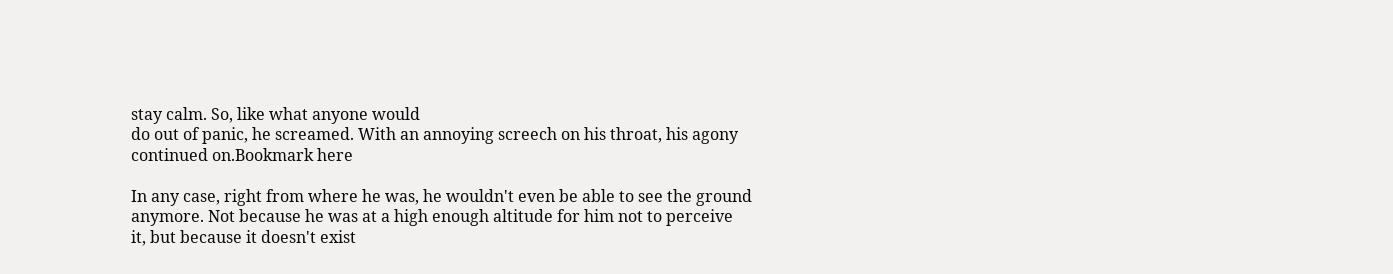stay calm. So, like what anyone would
do out of panic, he screamed. With an annoying screech on his throat, his agony
continued on.Bookmark here

In any case, right from where he was, he wouldn't even be able to see the ground
anymore. Not because he was at a high enough altitude for him not to perceive
it, but because it doesn't exist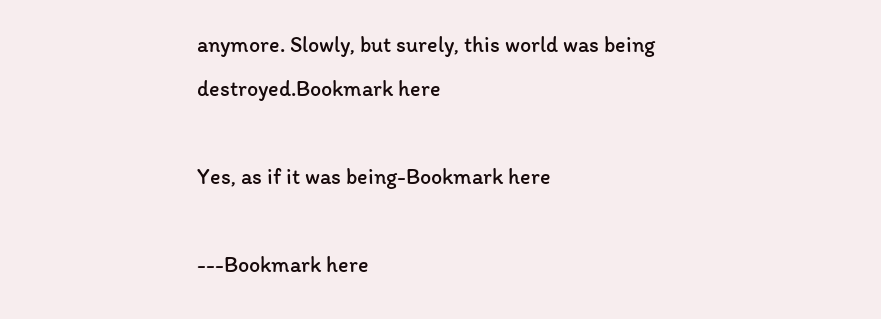anymore. Slowly, but surely, this world was being
destroyed.Bookmark here

Yes, as if it was being-Bookmark here

---Bookmark here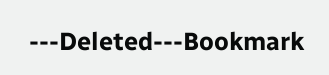---Deleted---Bookmark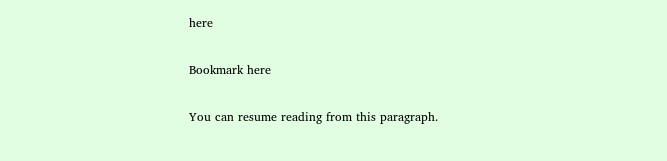here

Bookmark here

You can resume reading from this paragraph.